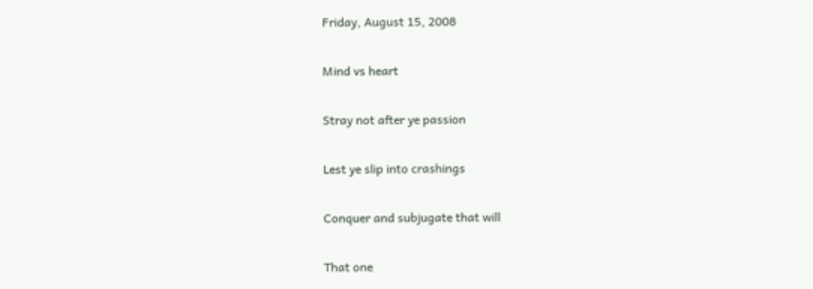Friday, August 15, 2008

Mind vs heart

Stray not after ye passion

Lest ye slip into crashings

Conquer and subjugate that will

That one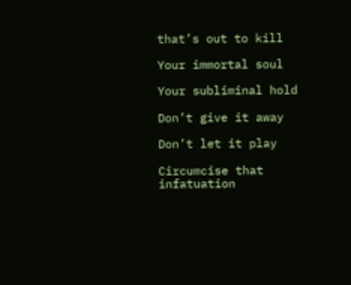that’s out to kill

Your immortal soul

Your subliminal hold

Don’t give it away

Don’t let it play

Circumcise that infatuation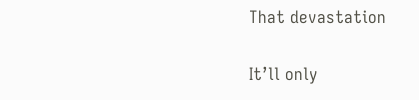That devastation

It’ll only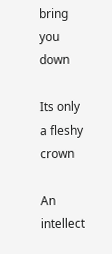bring you down

Its only a fleshy crown

An intellect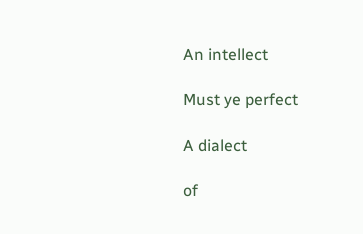An intellect

Must ye perfect

A dialect

of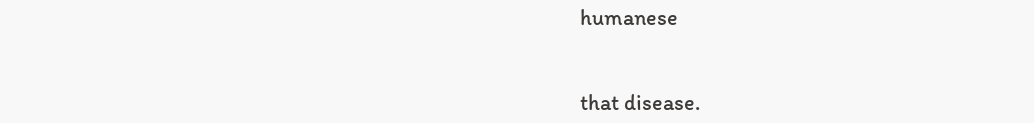humanese


that disease.